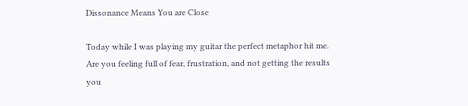Dissonance Means You are Close

Today while I was playing my guitar the perfect metaphor hit me.  Are you feeling full of fear, frustration, and not getting the results you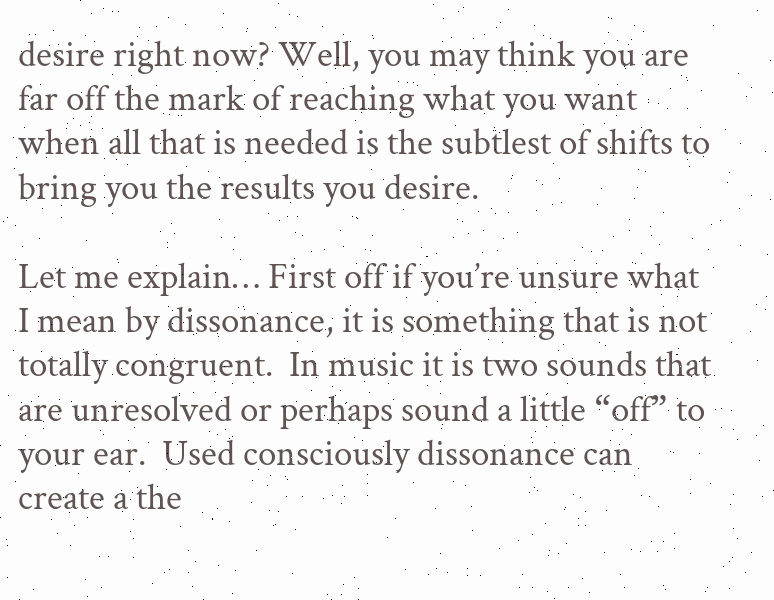desire right now? Well, you may think you are far off the mark of reaching what you want when all that is needed is the subtlest of shifts to bring you the results you desire.

Let me explain… First off if you’re unsure what I mean by dissonance, it is something that is not totally congruent.  In music it is two sounds that are unresolved or perhaps sound a little “off” to your ear.  Used consciously dissonance can create a the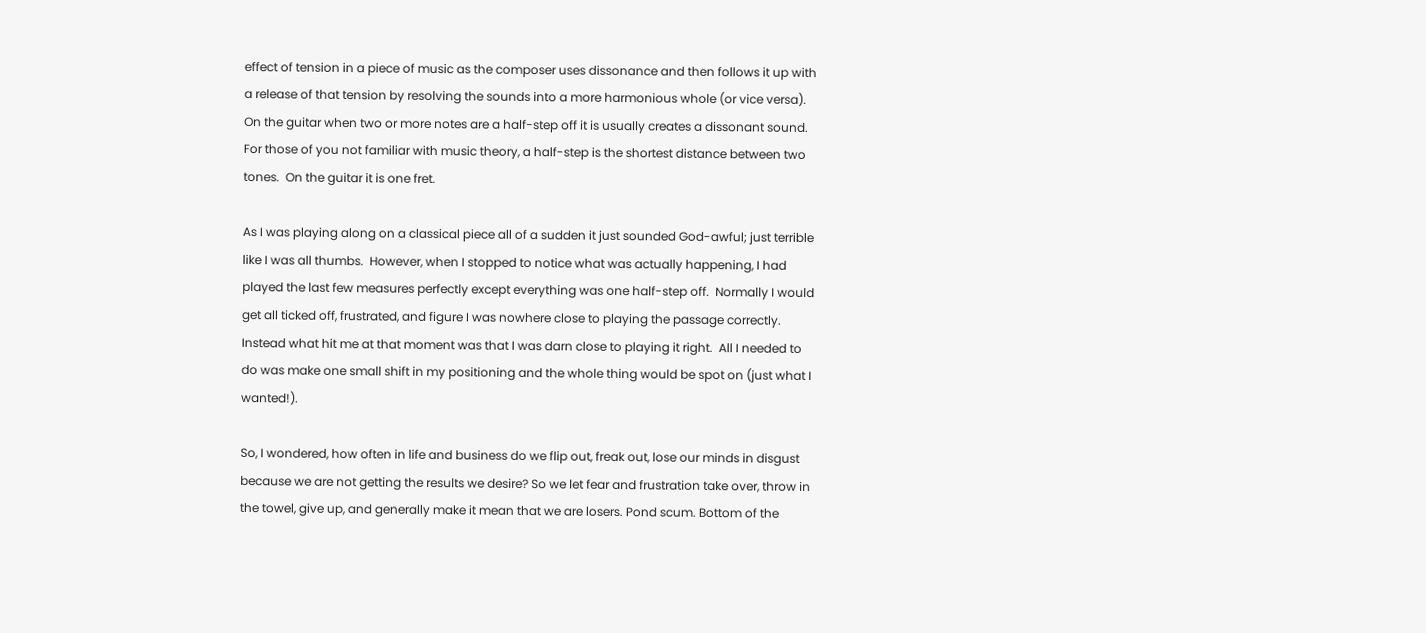effect of tension in a piece of music as the composer uses dissonance and then follows it up with a release of that tension by resolving the sounds into a more harmonious whole (or vice versa).  On the guitar when two or more notes are a half-step off it is usually creates a dissonant sound.  For those of you not familiar with music theory, a half-step is the shortest distance between two tones.  On the guitar it is one fret.

As I was playing along on a classical piece all of a sudden it just sounded God-awful; just terrible like I was all thumbs.  However, when I stopped to notice what was actually happening, I had played the last few measures perfectly except everything was one half-step off.  Normally I would get all ticked off, frustrated, and figure I was nowhere close to playing the passage correctly.  Instead what hit me at that moment was that I was darn close to playing it right.  All I needed to do was make one small shift in my positioning and the whole thing would be spot on (just what I wanted!).

So, I wondered, how often in life and business do we flip out, freak out, lose our minds in disgust because we are not getting the results we desire? So we let fear and frustration take over, throw in the towel, give up, and generally make it mean that we are losers. Pond scum. Bottom of the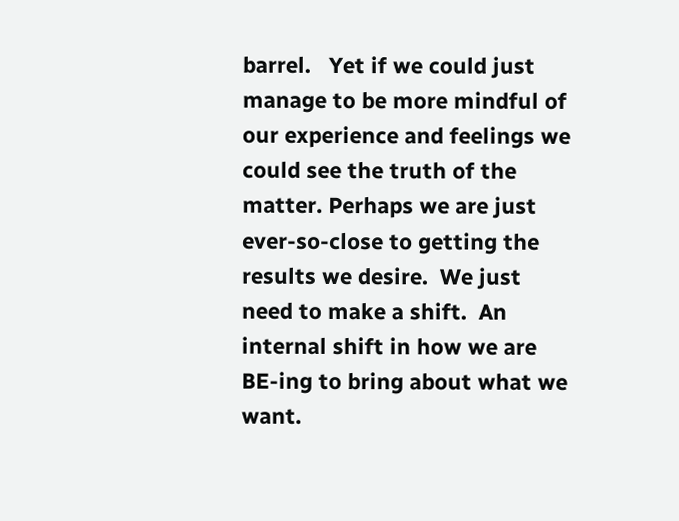barrel.   Yet if we could just manage to be more mindful of our experience and feelings we could see the truth of the matter. Perhaps we are just ever-so-close to getting the results we desire.  We just need to make a shift.  An internal shift in how we are BE-ing to bring about what we want.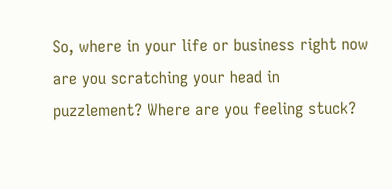So, where in your life or business right now are you scratching your head in puzzlement? Where are you feeling stuck?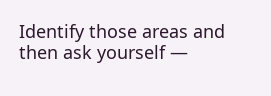Identify those areas and then ask yourself —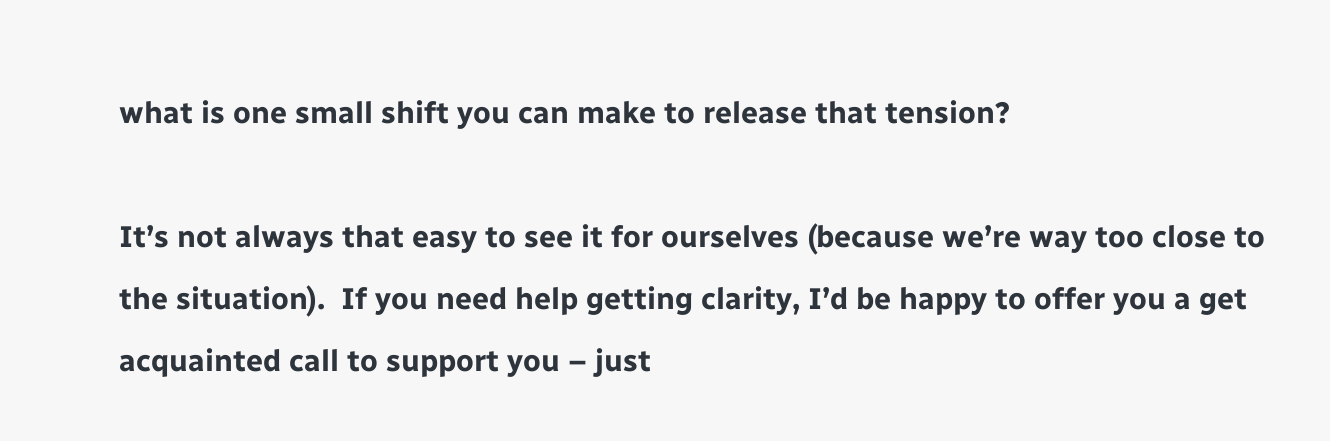what is one small shift you can make to release that tension?

It’s not always that easy to see it for ourselves (because we’re way too close to the situation).  If you need help getting clarity, I’d be happy to offer you a get acquainted call to support you – just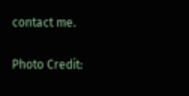contact me.

Photo Credit: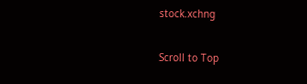stock.xchng

Scroll to Top